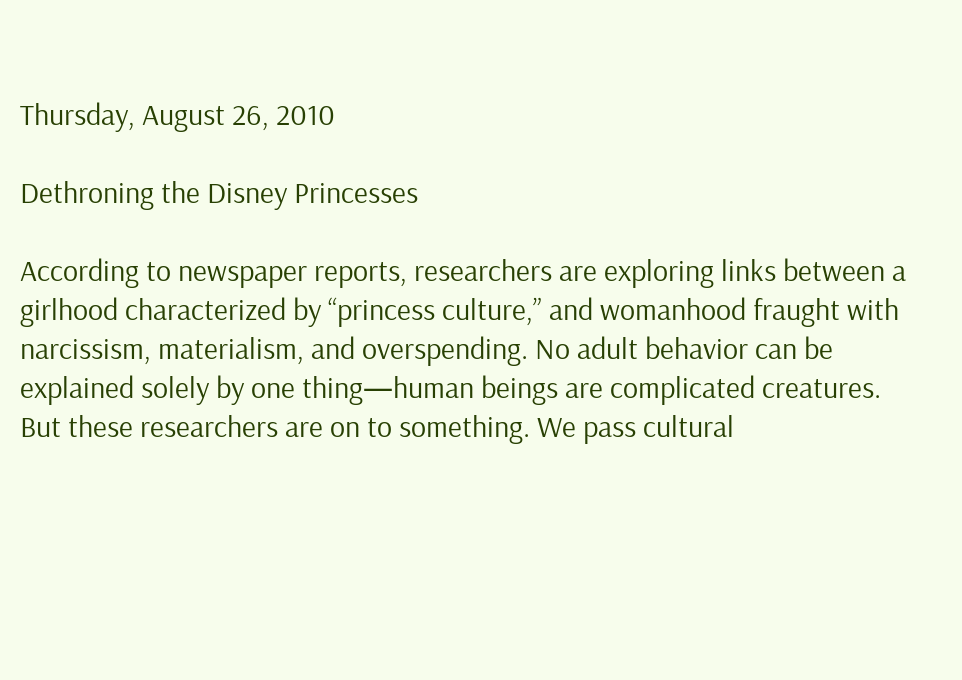Thursday, August 26, 2010

Dethroning the Disney Princesses

According to newspaper reports, researchers are exploring links between a girlhood characterized by “princess culture,” and womanhood fraught with narcissism, materialism, and overspending. No adult behavior can be explained solely by one thing—human beings are complicated creatures. But these researchers are on to something. We pass cultural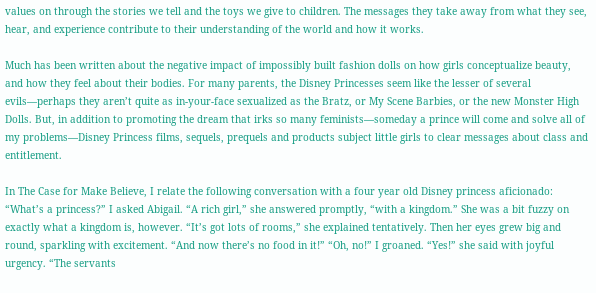values on through the stories we tell and the toys we give to children. The messages they take away from what they see, hear, and experience contribute to their understanding of the world and how it works.

Much has been written about the negative impact of impossibly built fashion dolls on how girls conceptualize beauty, and how they feel about their bodies. For many parents, the Disney Princesses seem like the lesser of several evils—perhaps they aren’t quite as in-your-face sexualized as the Bratz, or My Scene Barbies, or the new Monster High Dolls. But, in addition to promoting the dream that irks so many feminists—someday a prince will come and solve all of my problems—Disney Princess films, sequels, prequels and products subject little girls to clear messages about class and entitlement.

In The Case for Make Believe, I relate the following conversation with a four year old Disney princess aficionado:
“What’s a princess?” I asked Abigail. “A rich girl,” she answered promptly, “with a kingdom.” She was a bit fuzzy on exactly what a kingdom is, however. “It’s got lots of rooms,” she explained tentatively. Then her eyes grew big and round, sparkling with excitement. “And now there’s no food in it!” “Oh, no!” I groaned. “Yes!” she said with joyful urgency. “The servants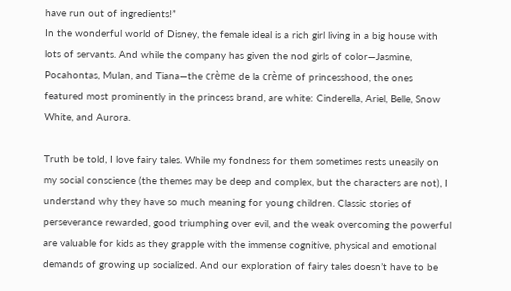have run out of ingredients!”
In the wonderful world of Disney, the female ideal is a rich girl living in a big house with lots of servants. And while the company has given the nod girls of color—Jasmine, Pocahontas, Mulan, and Tiana—the crème de la crème of princesshood, the ones featured most prominently in the princess brand, are white: Cinderella, Ariel, Belle, Snow White, and Aurora.

Truth be told, I love fairy tales. While my fondness for them sometimes rests uneasily on my social conscience (the themes may be deep and complex, but the characters are not), I understand why they have so much meaning for young children. Classic stories of perseverance rewarded, good triumphing over evil, and the weak overcoming the powerful are valuable for kids as they grapple with the immense cognitive, physical and emotional demands of growing up socialized. And our exploration of fairy tales doesn’t have to be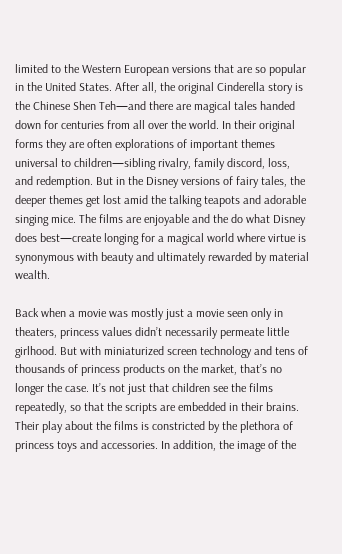limited to the Western European versions that are so popular in the United States. After all, the original Cinderella story is the Chinese Shen Teh—and there are magical tales handed down for centuries from all over the world. In their original forms they are often explorations of important themes universal to children—sibling rivalry, family discord, loss, and redemption. But in the Disney versions of fairy tales, the deeper themes get lost amid the talking teapots and adorable singing mice. The films are enjoyable and the do what Disney does best—create longing for a magical world where virtue is synonymous with beauty and ultimately rewarded by material wealth.

Back when a movie was mostly just a movie seen only in theaters, princess values didn’t necessarily permeate little girlhood. But with miniaturized screen technology and tens of thousands of princess products on the market, that’s no longer the case. It’s not just that children see the films repeatedly, so that the scripts are embedded in their brains. Their play about the films is constricted by the plethora of princess toys and accessories. In addition, the image of the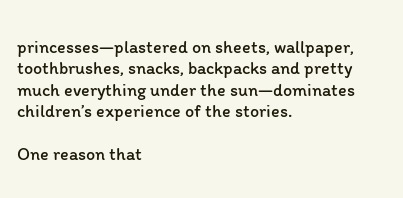princesses—plastered on sheets, wallpaper, toothbrushes, snacks, backpacks and pretty much everything under the sun—dominates children’s experience of the stories.

One reason that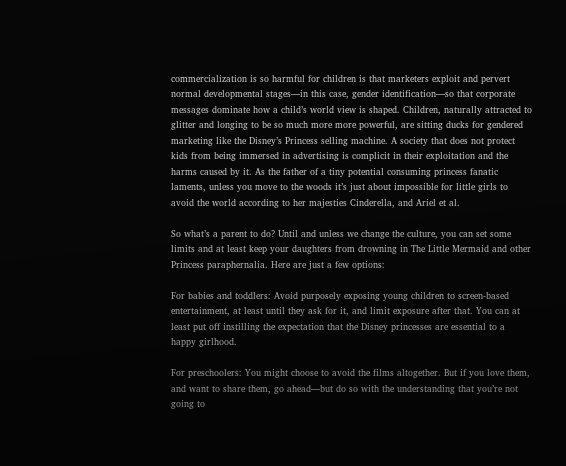commercialization is so harmful for children is that marketers exploit and pervert normal developmental stages—in this case, gender identification—so that corporate messages dominate how a child’s world view is shaped. Children, naturally attracted to glitter and longing to be so much more more powerful, are sitting ducks for gendered marketing like the Disney’s Princess selling machine. A society that does not protect kids from being immersed in advertising is complicit in their exploitation and the harms caused by it. As the father of a tiny potential consuming princess fanatic laments, unless you move to the woods it’s just about impossible for little girls to avoid the world according to her majesties Cinderella, and Ariel et al.

So what’s a parent to do? Until and unless we change the culture, you can set some limits and at least keep your daughters from drowning in The Little Mermaid and other Princess paraphernalia. Here are just a few options:

For babies and toddlers: Avoid purposely exposing young children to screen-based entertainment, at least until they ask for it, and limit exposure after that. You can at least put off instilling the expectation that the Disney princesses are essential to a happy girlhood.

For preschoolers: You might choose to avoid the films altogether. But if you love them, and want to share them, go ahead—but do so with the understanding that you’re not going to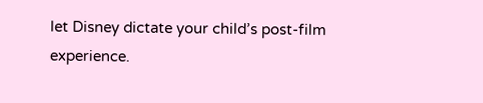let Disney dictate your child’s post-film experience.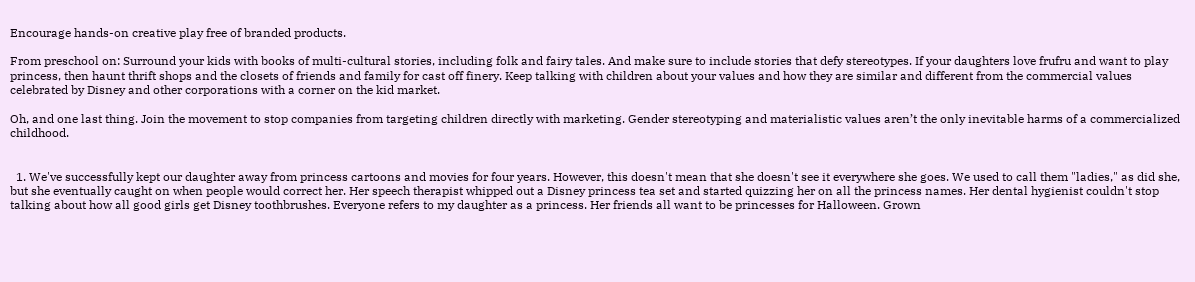Encourage hands-on creative play free of branded products.

From preschool on: Surround your kids with books of multi-cultural stories, including folk and fairy tales. And make sure to include stories that defy stereotypes. If your daughters love frufru and want to play princess, then haunt thrift shops and the closets of friends and family for cast off finery. Keep talking with children about your values and how they are similar and different from the commercial values celebrated by Disney and other corporations with a corner on the kid market.

Oh, and one last thing. Join the movement to stop companies from targeting children directly with marketing. Gender stereotyping and materialistic values aren’t the only inevitable harms of a commercialized childhood.


  1. We've successfully kept our daughter away from princess cartoons and movies for four years. However, this doesn't mean that she doesn't see it everywhere she goes. We used to call them "ladies," as did she, but she eventually caught on when people would correct her. Her speech therapist whipped out a Disney princess tea set and started quizzing her on all the princess names. Her dental hygienist couldn't stop talking about how all good girls get Disney toothbrushes. Everyone refers to my daughter as a princess. Her friends all want to be princesses for Halloween. Grown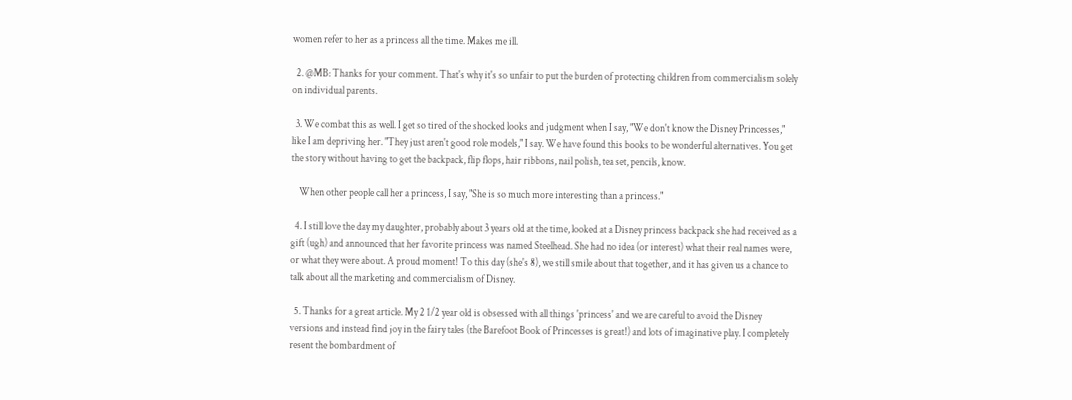women refer to her as a princess all the time. Makes me ill.

  2. @MB: Thanks for your comment. That's why it's so unfair to put the burden of protecting children from commercialism solely on individual parents.

  3. We combat this as well. I get so tired of the shocked looks and judgment when I say, "We don't know the Disney Princesses," like I am depriving her. "They just aren't good role models," I say. We have found this books to be wonderful alternatives. You get the story without having to get the backpack, flip flops, hair ribbons, nail polish, tea set, pencils, know.

    When other people call her a princess, I say, "She is so much more interesting than a princess."

  4. I still love the day my daughter, probably about 3 years old at the time, looked at a Disney princess backpack she had received as a gift (ugh) and announced that her favorite princess was named Steelhead. She had no idea (or interest) what their real names were, or what they were about. A proud moment! To this day (she's 8), we still smile about that together, and it has given us a chance to talk about all the marketing and commercialism of Disney.

  5. Thanks for a great article. My 2 1/2 year old is obsessed with all things 'princess' and we are careful to avoid the Disney versions and instead find joy in the fairy tales (the Barefoot Book of Princesses is great!) and lots of imaginative play. I completely resent the bombardment of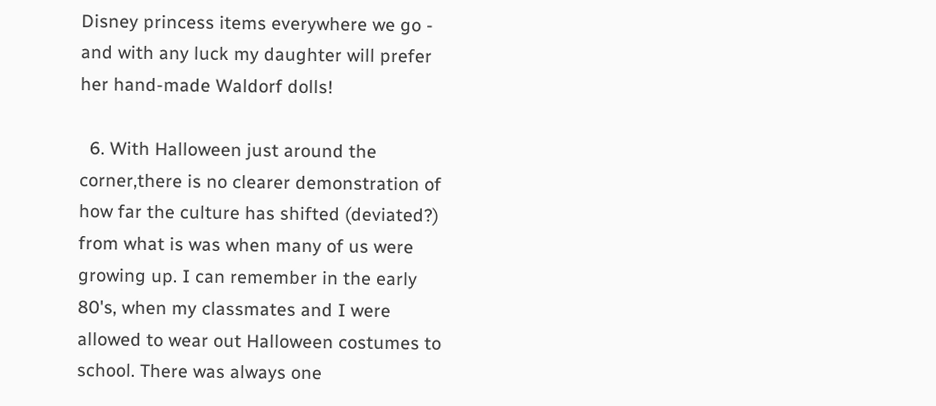Disney princess items everywhere we go - and with any luck my daughter will prefer her hand-made Waldorf dolls!

  6. With Halloween just around the corner,there is no clearer demonstration of how far the culture has shifted (deviated?) from what is was when many of us were growing up. I can remember in the early 80's, when my classmates and I were allowed to wear out Halloween costumes to school. There was always one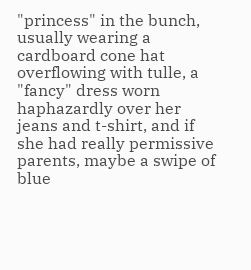"princess" in the bunch, usually wearing a cardboard cone hat overflowing with tulle, a "fancy" dress worn haphazardly over her jeans and t-shirt, and if she had really permissive parents, maybe a swipe of blue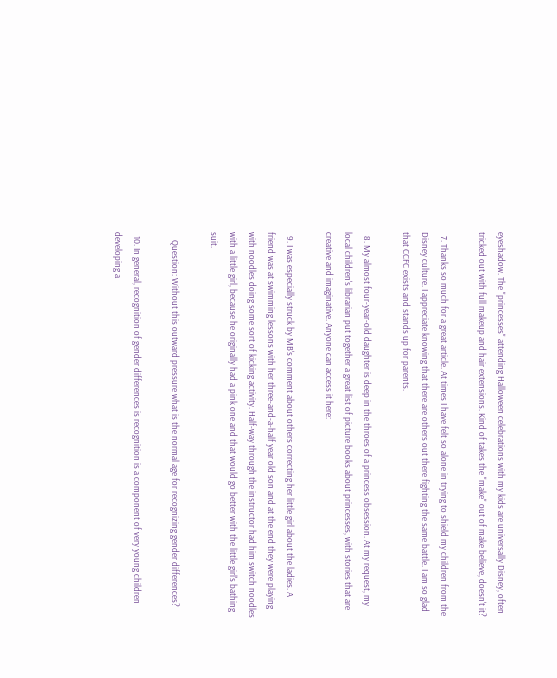eyeshadow. The "princesses" attending Halloween celebrations with my kids are universally Disney, often tricked out with full makeup and hair extensions. Kind of takes the "make" out of make believe, doesn't it?

  7. Thanks so much for a great article. At times I have felt so alone in trying to shield my children from the Disney culture. I appreciate knowing that there are others out there fighting the same battle. I am so glad that CCFC exists and stands up for parents.

  8. My almost four-year-old daughter is deep in the throes of a princess obsession. At my request, my local children's librarian put together a great list of picture books about princesses, with stories that are creative and imaginative. Anyone can access it here:

  9. I was especially struck by MB's comment about others correcting her little girl about the ladies. A friend was at swimming lessons with her three-and-a-half year old son and at the end they were playing with noodles doing some sort of kicking activity. Half-way through the instructor had him switch noodles with a little girl, because he originally had a pink one and that would go better with the little girl's bathing suit.

    Question: Without this outward pressure what is the normal age for recognizing gender differences?

  10. In general, recognition of gender differences is recognition is a component of very young children developing a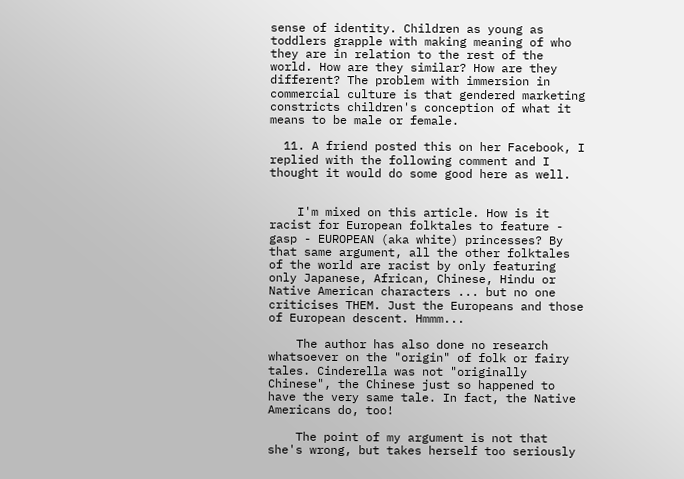sense of identity. Children as young as toddlers grapple with making meaning of who they are in relation to the rest of the world. How are they similar? How are they different? The problem with immersion in commercial culture is that gendered marketing constricts children's conception of what it means to be male or female.

  11. A friend posted this on her Facebook, I replied with the following comment and I thought it would do some good here as well.


    I'm mixed on this article. How is it racist for European folktales to feature - gasp - EUROPEAN (aka white) princesses? By that same argument, all the other folktales of the world are racist by only featuring only Japanese, African, Chinese, Hindu or Native American characters ... but no one criticises THEM. Just the Europeans and those of European descent. Hmmm...

    The author has also done no research whatsoever on the "origin" of folk or fairy tales. Cinderella was not "originally Chinese", the Chinese just so happened to have the very same tale. In fact, the Native Americans do, too!

    The point of my argument is not that she's wrong, but takes herself too seriously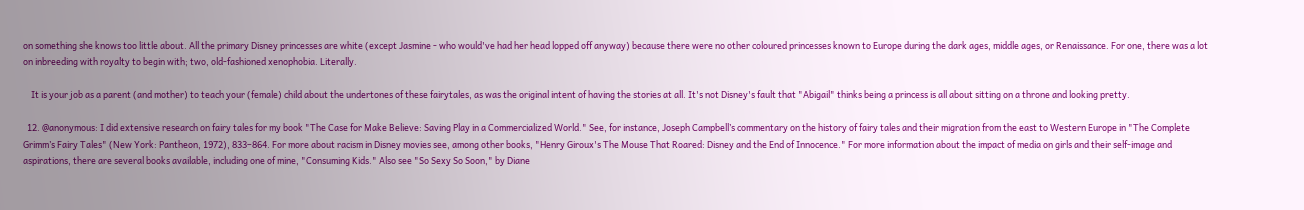on something she knows too little about. All the primary Disney princesses are white (except Jasmine - who would've had her head lopped off anyway) because there were no other coloured princesses known to Europe during the dark ages, middle ages, or Renaissance. For one, there was a lot on inbreeding with royalty to begin with; two, old-fashioned xenophobia. Literally.

    It is your job as a parent (and mother) to teach your (female) child about the undertones of these fairytales, as was the original intent of having the stories at all. It's not Disney's fault that "Abigail" thinks being a princess is all about sitting on a throne and looking pretty.

  12. @anonymous: I did extensive research on fairy tales for my book "The Case for Make Believe: Saving Play in a Commercialized World." See, for instance, Joseph Campbell’s commentary on the history of fairy tales and their migration from the east to Western Europe in "The Complete Grimm’s Fairy Tales" (New York: Pantheon, 1972), 833–864. For more about racism in Disney movies see, among other books, "Henry Giroux's The Mouse That Roared: Disney and the End of Innocence." For more information about the impact of media on girls and their self-image and aspirations, there are several books available, including one of mine, "Consuming Kids." Also see "So Sexy So Soon," by Diane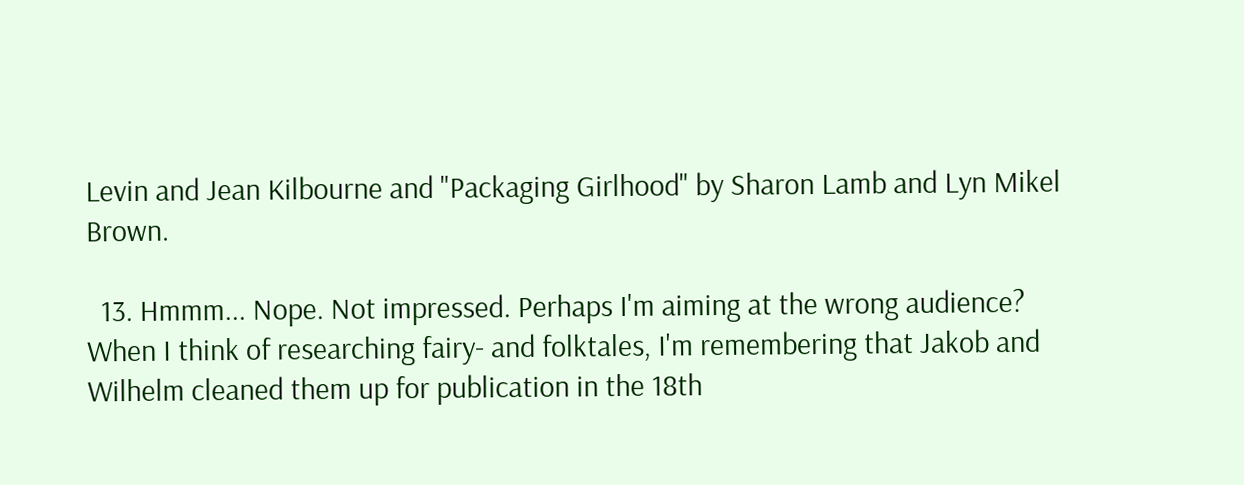Levin and Jean Kilbourne and "Packaging Girlhood" by Sharon Lamb and Lyn Mikel Brown.

  13. Hmmm... Nope. Not impressed. Perhaps I'm aiming at the wrong audience? When I think of researching fairy- and folktales, I'm remembering that Jakob and Wilhelm cleaned them up for publication in the 18th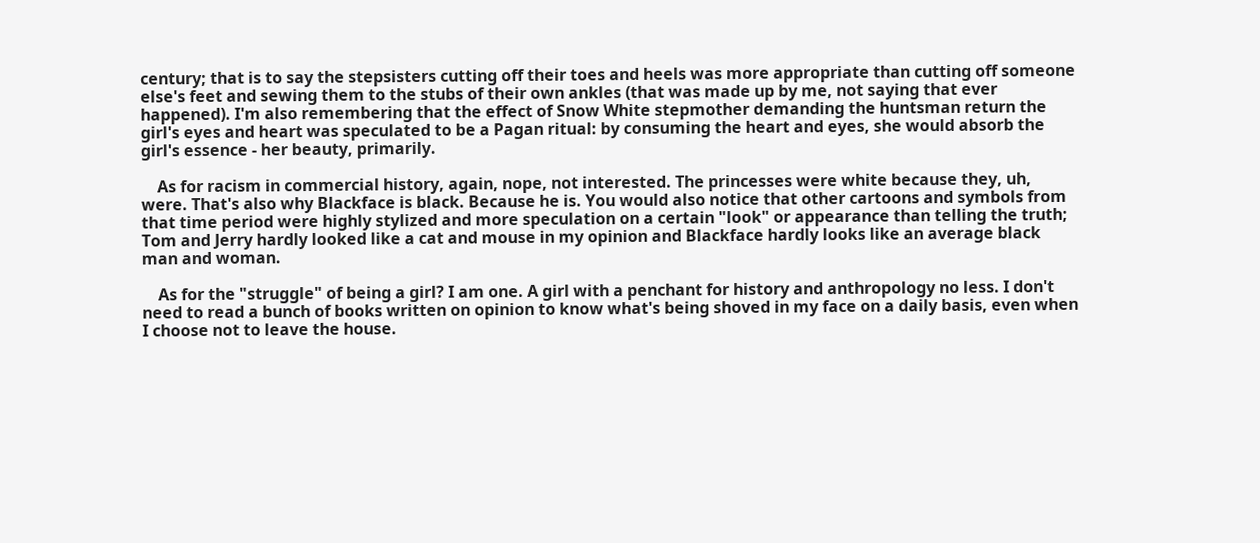century; that is to say the stepsisters cutting off their toes and heels was more appropriate than cutting off someone else's feet and sewing them to the stubs of their own ankles (that was made up by me, not saying that ever happened). I'm also remembering that the effect of Snow White stepmother demanding the huntsman return the girl's eyes and heart was speculated to be a Pagan ritual: by consuming the heart and eyes, she would absorb the girl's essence - her beauty, primarily.

    As for racism in commercial history, again, nope, not interested. The princesses were white because they, uh, were. That's also why Blackface is black. Because he is. You would also notice that other cartoons and symbols from that time period were highly stylized and more speculation on a certain "look" or appearance than telling the truth; Tom and Jerry hardly looked like a cat and mouse in my opinion and Blackface hardly looks like an average black man and woman.

    As for the "struggle" of being a girl? I am one. A girl with a penchant for history and anthropology no less. I don't need to read a bunch of books written on opinion to know what's being shoved in my face on a daily basis, even when I choose not to leave the house.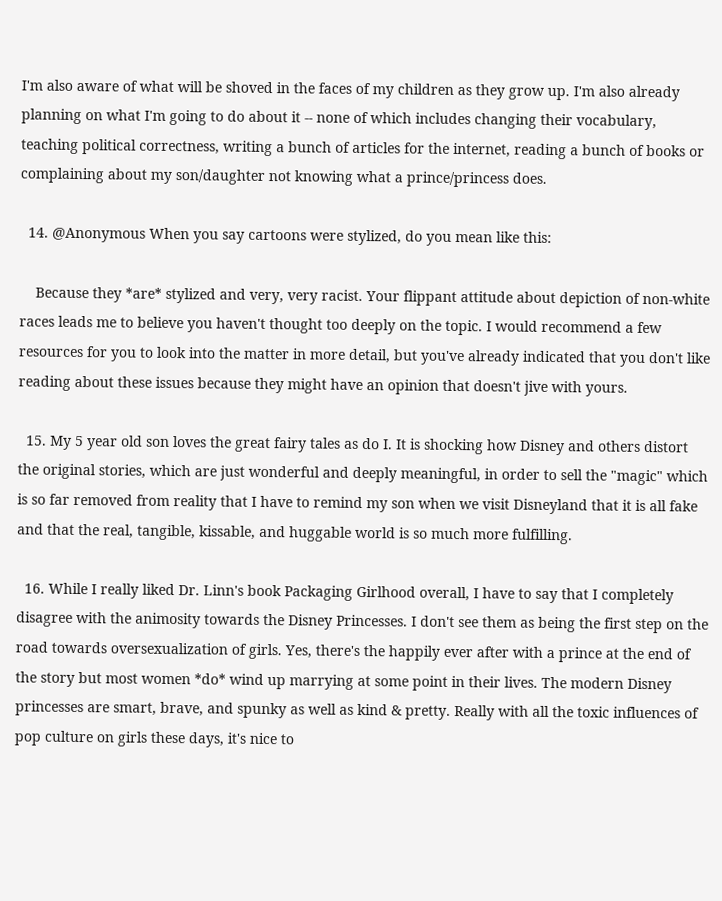I'm also aware of what will be shoved in the faces of my children as they grow up. I'm also already planning on what I'm going to do about it -- none of which includes changing their vocabulary, teaching political correctness, writing a bunch of articles for the internet, reading a bunch of books or complaining about my son/daughter not knowing what a prince/princess does.

  14. @Anonymous When you say cartoons were stylized, do you mean like this:

    Because they *are* stylized and very, very racist. Your flippant attitude about depiction of non-white races leads me to believe you haven't thought too deeply on the topic. I would recommend a few resources for you to look into the matter in more detail, but you've already indicated that you don't like reading about these issues because they might have an opinion that doesn't jive with yours.

  15. My 5 year old son loves the great fairy tales as do I. It is shocking how Disney and others distort the original stories, which are just wonderful and deeply meaningful, in order to sell the "magic" which is so far removed from reality that I have to remind my son when we visit Disneyland that it is all fake and that the real, tangible, kissable, and huggable world is so much more fulfilling.

  16. While I really liked Dr. Linn's book Packaging Girlhood overall, I have to say that I completely disagree with the animosity towards the Disney Princesses. I don't see them as being the first step on the road towards oversexualization of girls. Yes, there's the happily ever after with a prince at the end of the story but most women *do* wind up marrying at some point in their lives. The modern Disney princesses are smart, brave, and spunky as well as kind & pretty. Really with all the toxic influences of pop culture on girls these days, it's nice to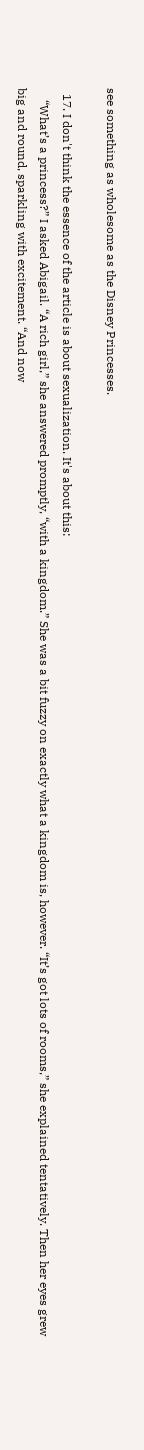see something as wholesome as the Disney Princesses.

  17. I don't think the essence of the article is about sexualization. It's about this:
    “What’s a princess?” I asked Abigail. “A rich girl,” she answered promptly, “with a kingdom.” She was a bit fuzzy on exactly what a kingdom is, however. “It’s got lots of rooms,” she explained tentatively. Then her eyes grew big and round, sparkling with excitement. “And now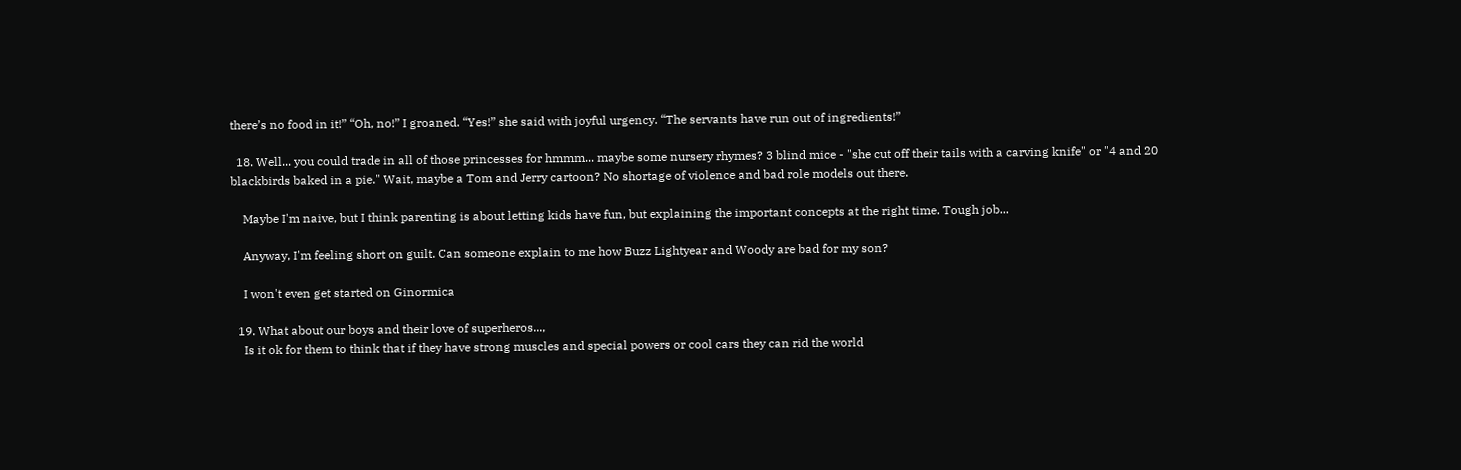there’s no food in it!” “Oh, no!” I groaned. “Yes!” she said with joyful urgency. “The servants have run out of ingredients!”

  18. Well... you could trade in all of those princesses for hmmm... maybe some nursery rhymes? 3 blind mice - "she cut off their tails with a carving knife" or "4 and 20 blackbirds baked in a pie." Wait, maybe a Tom and Jerry cartoon? No shortage of violence and bad role models out there.

    Maybe I'm naive, but I think parenting is about letting kids have fun, but explaining the important concepts at the right time. Tough job...

    Anyway, I'm feeling short on guilt. Can someone explain to me how Buzz Lightyear and Woody are bad for my son?

    I won't even get started on Ginormica

  19. What about our boys and their love of superheros...,
    Is it ok for them to think that if they have strong muscles and special powers or cool cars they can rid the world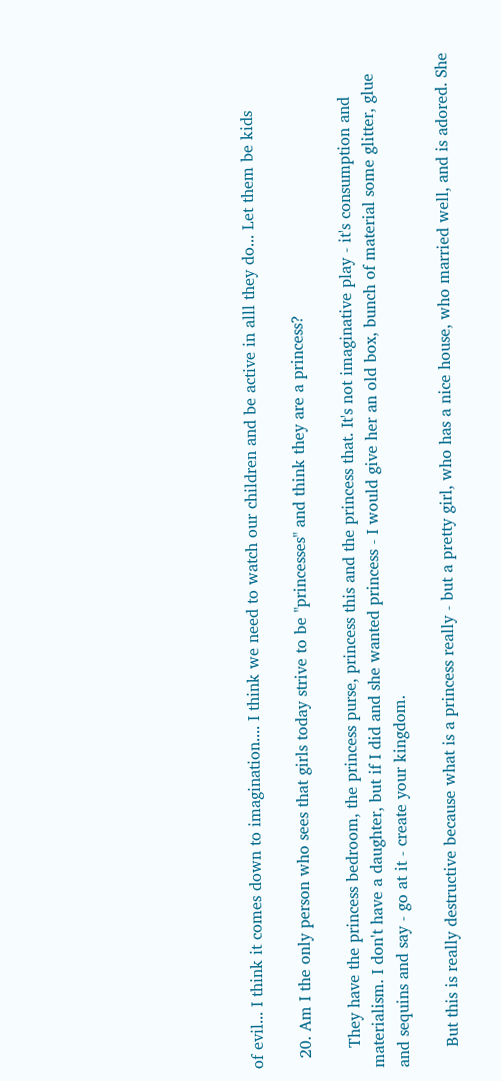of evil... I think it comes down to imagination.... I think we need to watch our children and be active in alll they do... Let them be kids

  20. Am I the only person who sees that girls today strive to be "princesses" and think they are a princess?

    They have the princess bedroom, the princess purse, princess this and the princess that. It's not imaginative play - it's consumption and materialism. I don't have a daughter, but if I did and she wanted princess - I would give her an old box, bunch of material some glitter, glue and sequins and say - go at it - create your kingdom.

    But this is really destructive because what is a princess really - but a pretty girl, who has a nice house, who married well, and is adored. She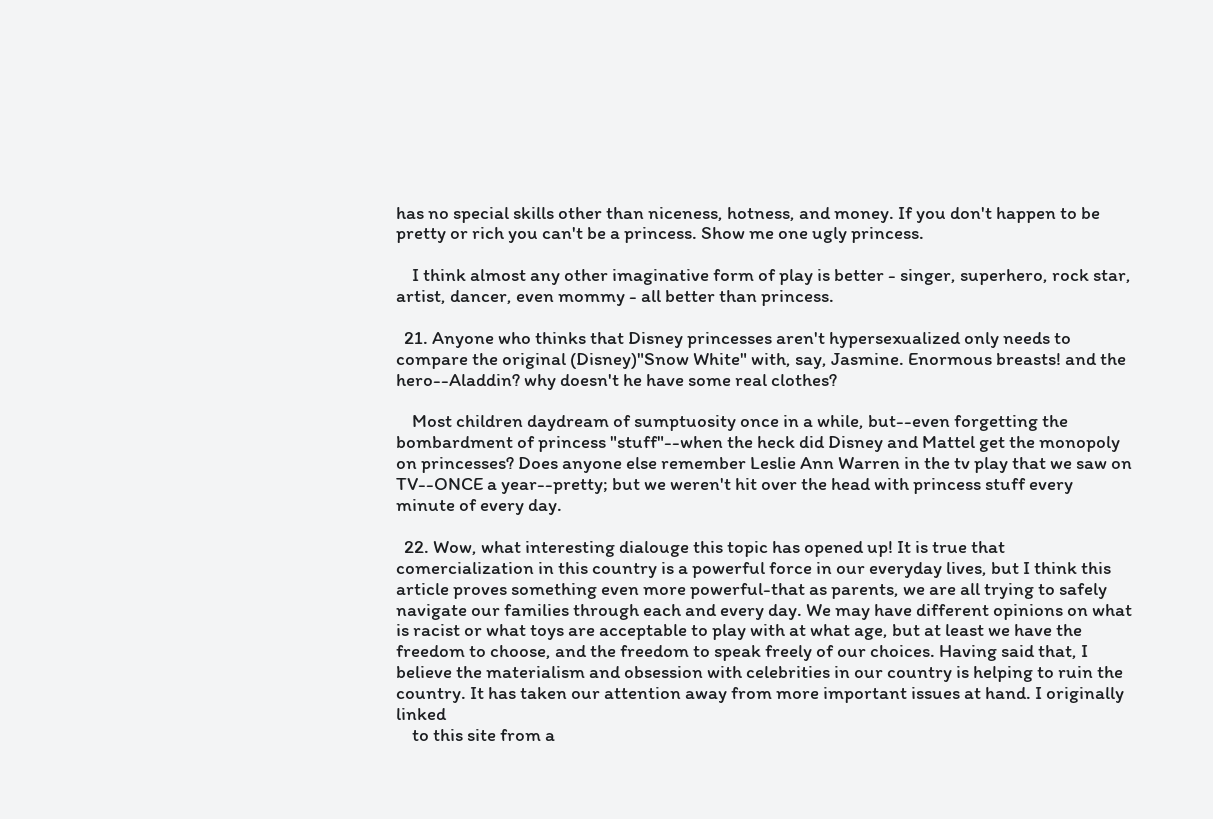has no special skills other than niceness, hotness, and money. If you don't happen to be pretty or rich you can't be a princess. Show me one ugly princess.

    I think almost any other imaginative form of play is better - singer, superhero, rock star, artist, dancer, even mommy - all better than princess.

  21. Anyone who thinks that Disney princesses aren't hypersexualized only needs to compare the original (Disney)"Snow White" with, say, Jasmine. Enormous breasts! and the hero--Aladdin? why doesn't he have some real clothes?

    Most children daydream of sumptuosity once in a while, but--even forgetting the bombardment of princess "stuff"--when the heck did Disney and Mattel get the monopoly on princesses? Does anyone else remember Leslie Ann Warren in the tv play that we saw on TV--ONCE a year--pretty; but we weren't hit over the head with princess stuff every minute of every day.

  22. Wow, what interesting dialouge this topic has opened up! It is true that comercialization in this country is a powerful force in our everyday lives, but I think this article proves something even more powerful-that as parents, we are all trying to safely navigate our families through each and every day. We may have different opinions on what is racist or what toys are acceptable to play with at what age, but at least we have the freedom to choose, and the freedom to speak freely of our choices. Having said that, I believe the materialism and obsession with celebrities in our country is helping to ruin the country. It has taken our attention away from more important issues at hand. I originally linked
    to this site from a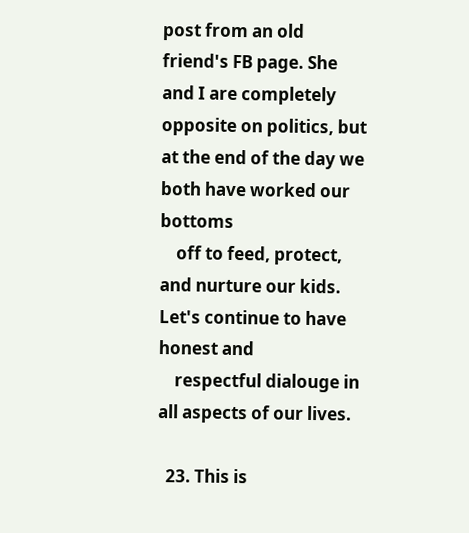post from an old friend's FB page. She and I are completely opposite on politics, but at the end of the day we both have worked our bottoms
    off to feed, protect, and nurture our kids. Let's continue to have honest and
    respectful dialouge in all aspects of our lives.

  23. This is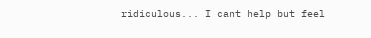ridiculous... I cant help but feel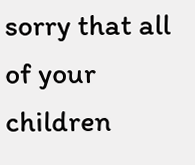sorry that all of your children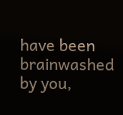have been brainwashed by you,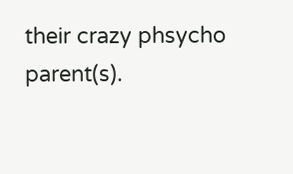their crazy phsycho parent(s).